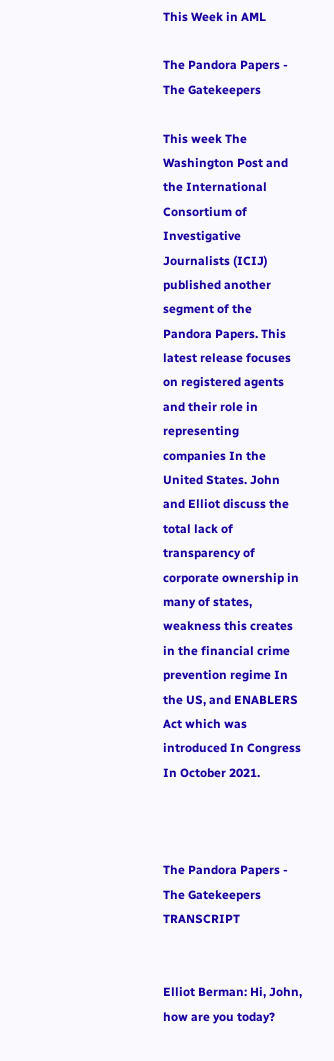This Week in AML

The Pandora Papers - The Gatekeepers

This week The Washington Post and the International Consortium of Investigative Journalists (ICIJ) published another segment of the Pandora Papers. This latest release focuses on registered agents and their role in representing companies In the United States. John and Elliot discuss the total lack of transparency of corporate ownership in many of states, weakness this creates in the financial crime prevention regime In the US, and ENABLERS Act which was introduced In Congress In October 2021.



The Pandora Papers - The Gatekeepers TRANSCRIPT


Elliot Berman: Hi, John, how are you today?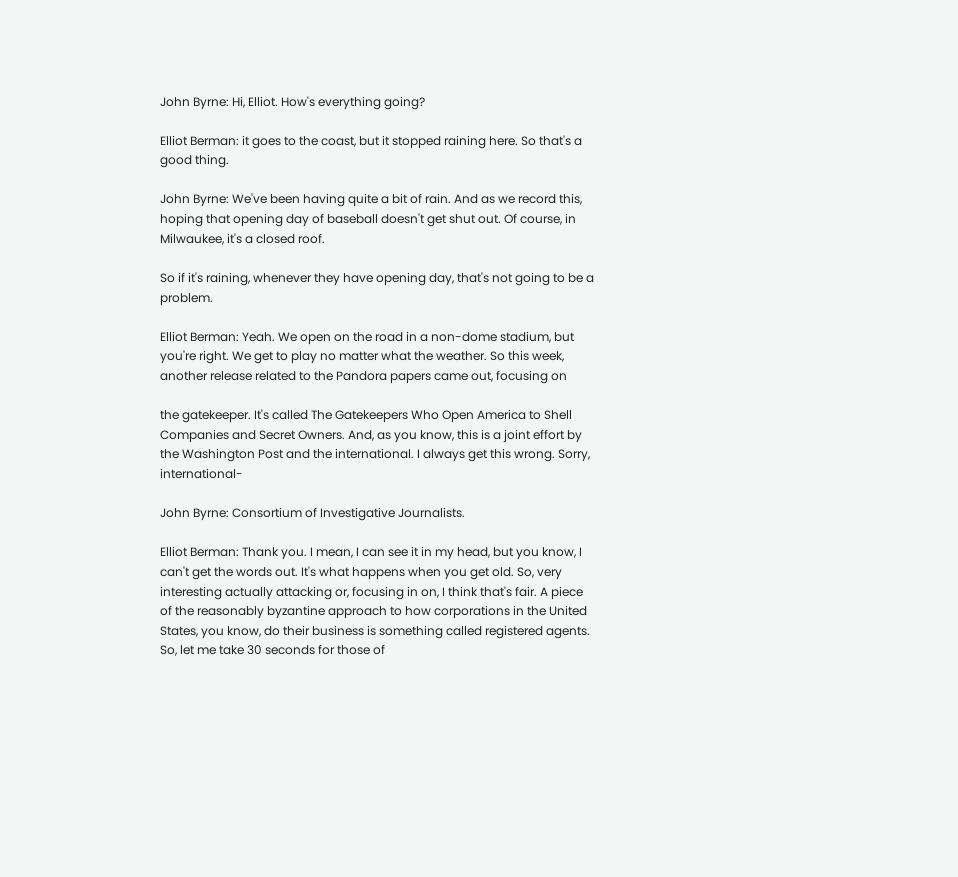John Byrne: Hi, Elliot. How's everything going?

Elliot Berman: it goes to the coast, but it stopped raining here. So that's a good thing.

John Byrne: We've been having quite a bit of rain. And as we record this, hoping that opening day of baseball doesn't get shut out. Of course, in Milwaukee, it's a closed roof.

So if it's raining, whenever they have opening day, that's not going to be a problem.

Elliot Berman: Yeah. We open on the road in a non-dome stadium, but you're right. We get to play no matter what the weather. So this week, another release related to the Pandora papers came out, focusing on

the gatekeeper. It's called The Gatekeepers Who Open America to Shell Companies and Secret Owners. And, as you know, this is a joint effort by the Washington Post and the international. I always get this wrong. Sorry, international-

John Byrne: Consortium of Investigative Journalists.

Elliot Berman: Thank you. I mean, I can see it in my head, but you know, I can't get the words out. It's what happens when you get old. So, very interesting actually attacking or, focusing in on, I think that's fair. A piece of the reasonably byzantine approach to how corporations in the United States, you know, do their business is something called registered agents. So, let me take 30 seconds for those of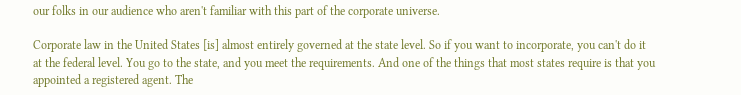our folks in our audience who aren't familiar with this part of the corporate universe.

Corporate law in the United States [is] almost entirely governed at the state level. So if you want to incorporate, you can't do it at the federal level. You go to the state, and you meet the requirements. And one of the things that most states require is that you appointed a registered agent. The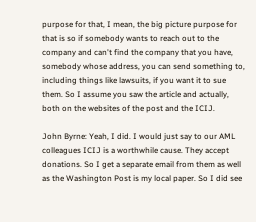purpose for that, I mean, the big picture purpose for that is so if somebody wants to reach out to the company and can't find the company that you have, somebody whose address, you can send something to, including things like lawsuits, if you want it to sue them. So I assume you saw the article and actually, both on the websites of the post and the ICIJ.

John Byrne: Yeah, I did. I would just say to our AML colleagues ICIJ is a worthwhile cause. They accept donations. So I get a separate email from them as well as the Washington Post is my local paper. So I did see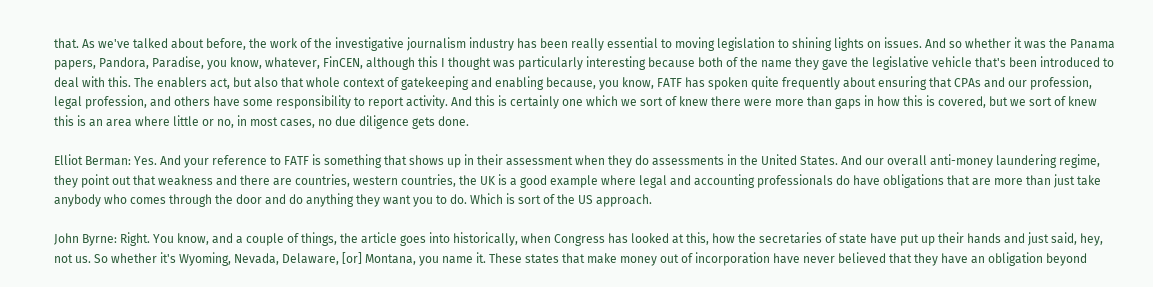that. As we've talked about before, the work of the investigative journalism industry has been really essential to moving legislation to shining lights on issues. And so whether it was the Panama papers, Pandora, Paradise, you know, whatever, FinCEN, although this I thought was particularly interesting because both of the name they gave the legislative vehicle that's been introduced to deal with this. The enablers act, but also that whole context of gatekeeping and enabling because, you know, FATF has spoken quite frequently about ensuring that CPAs and our profession, legal profession, and others have some responsibility to report activity. And this is certainly one which we sort of knew there were more than gaps in how this is covered, but we sort of knew this is an area where little or no, in most cases, no due diligence gets done.

Elliot Berman: Yes. And your reference to FATF is something that shows up in their assessment when they do assessments in the United States. And our overall anti-money laundering regime, they point out that weakness and there are countries, western countries, the UK is a good example where legal and accounting professionals do have obligations that are more than just take anybody who comes through the door and do anything they want you to do. Which is sort of the US approach.

John Byrne: Right. You know, and a couple of things, the article goes into historically, when Congress has looked at this, how the secretaries of state have put up their hands and just said, hey, not us. So whether it's Wyoming, Nevada, Delaware, [or] Montana, you name it. These states that make money out of incorporation have never believed that they have an obligation beyond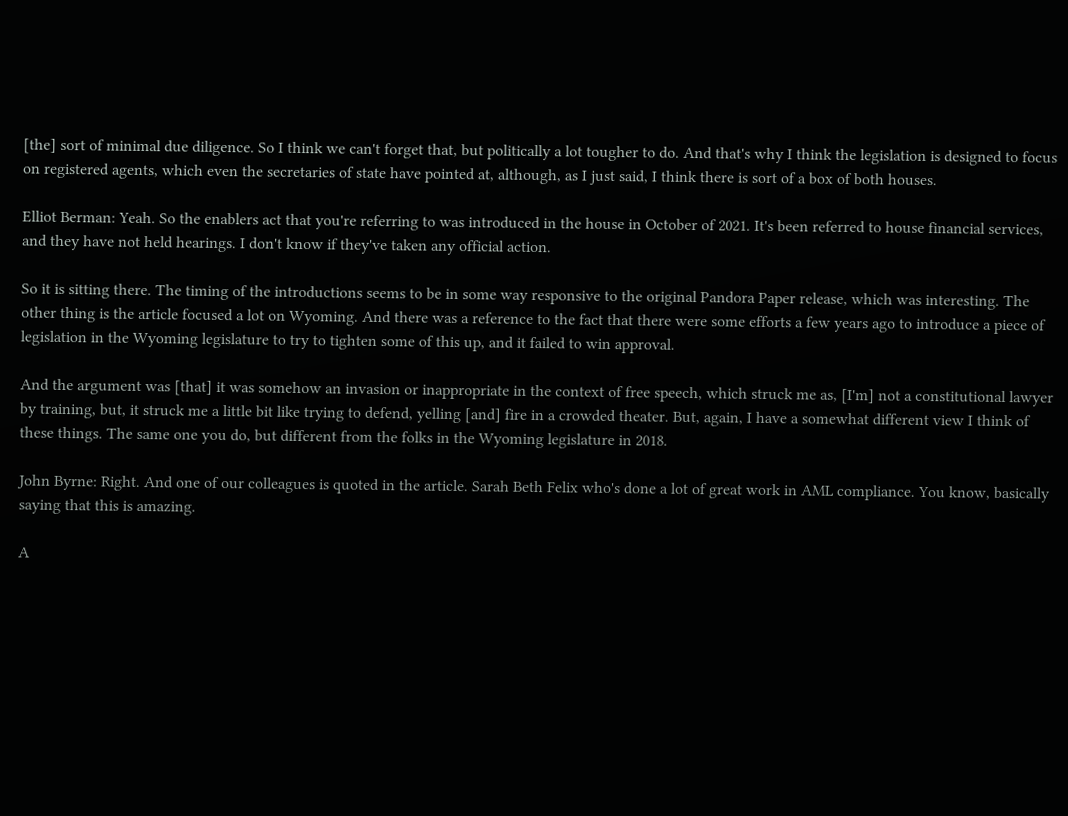[the] sort of minimal due diligence. So I think we can't forget that, but politically a lot tougher to do. And that's why I think the legislation is designed to focus on registered agents, which even the secretaries of state have pointed at, although, as I just said, I think there is sort of a box of both houses.

Elliot Berman: Yeah. So the enablers act that you're referring to was introduced in the house in October of 2021. It's been referred to house financial services, and they have not held hearings. I don't know if they've taken any official action.

So it is sitting there. The timing of the introductions seems to be in some way responsive to the original Pandora Paper release, which was interesting. The other thing is the article focused a lot on Wyoming. And there was a reference to the fact that there were some efforts a few years ago to introduce a piece of legislation in the Wyoming legislature to try to tighten some of this up, and it failed to win approval.

And the argument was [that] it was somehow an invasion or inappropriate in the context of free speech, which struck me as, [I'm] not a constitutional lawyer by training, but, it struck me a little bit like trying to defend, yelling [and] fire in a crowded theater. But, again, I have a somewhat different view I think of these things. The same one you do, but different from the folks in the Wyoming legislature in 2018.

John Byrne: Right. And one of our colleagues is quoted in the article. Sarah Beth Felix who's done a lot of great work in AML compliance. You know, basically saying that this is amazing.

A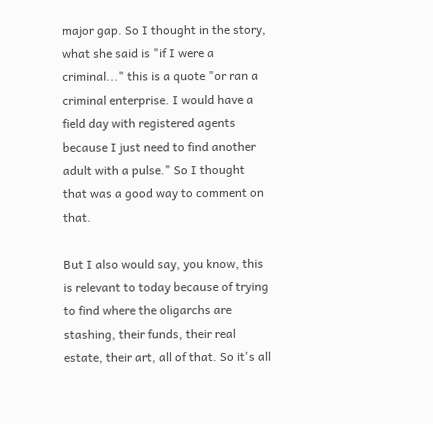major gap. So I thought in the story, what she said is "if I were a criminal..." this is a quote "or ran a criminal enterprise. I would have a field day with registered agents because I just need to find another adult with a pulse." So I thought that was a good way to comment on that.

But I also would say, you know, this is relevant to today because of trying to find where the oligarchs are stashing, their funds, their real estate, their art, all of that. So it's all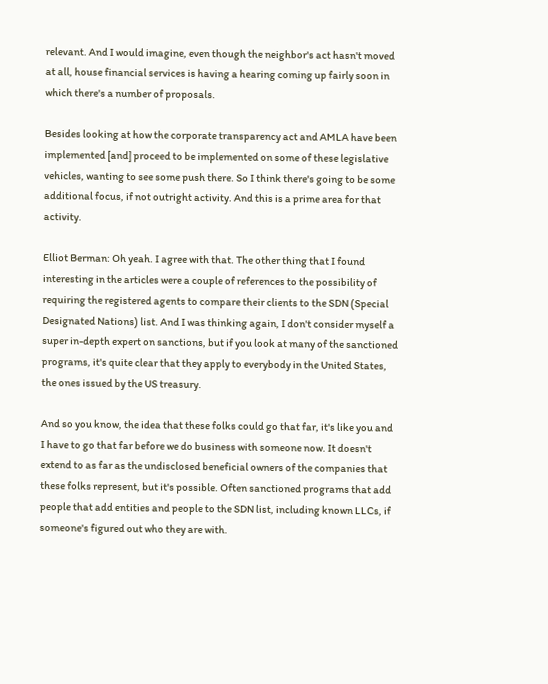relevant. And I would imagine, even though the neighbor's act hasn't moved at all, house financial services is having a hearing coming up fairly soon in which there's a number of proposals.

Besides looking at how the corporate transparency act and AMLA have been implemented [and] proceed to be implemented on some of these legislative vehicles, wanting to see some push there. So I think there's going to be some additional focus, if not outright activity. And this is a prime area for that activity.

Elliot Berman: Oh yeah. I agree with that. The other thing that I found interesting in the articles were a couple of references to the possibility of requiring the registered agents to compare their clients to the SDN (Special Designated Nations) list. And I was thinking again, I don't consider myself a super in-depth expert on sanctions, but if you look at many of the sanctioned programs, it's quite clear that they apply to everybody in the United States, the ones issued by the US treasury.

And so you know, the idea that these folks could go that far, it's like you and I have to go that far before we do business with someone now. It doesn't extend to as far as the undisclosed beneficial owners of the companies that these folks represent, but it's possible. Often sanctioned programs that add people that add entities and people to the SDN list, including known LLCs, if someone's figured out who they are with.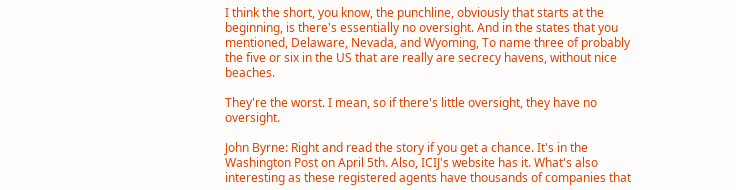I think the short, you know, the punchline, obviously that starts at the beginning, is there's essentially no oversight. And in the states that you mentioned, Delaware, Nevada, and Wyoming, To name three of probably the five or six in the US that are really are secrecy havens, without nice beaches.

They're the worst. I mean, so if there's little oversight, they have no oversight.

John Byrne: Right and read the story if you get a chance. It's in the Washington Post on April 5th. Also, ICIJ's website has it. What's also interesting as these registered agents have thousands of companies that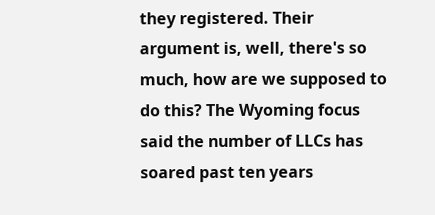they registered. Their argument is, well, there's so much, how are we supposed to do this? The Wyoming focus said the number of LLCs has soared past ten years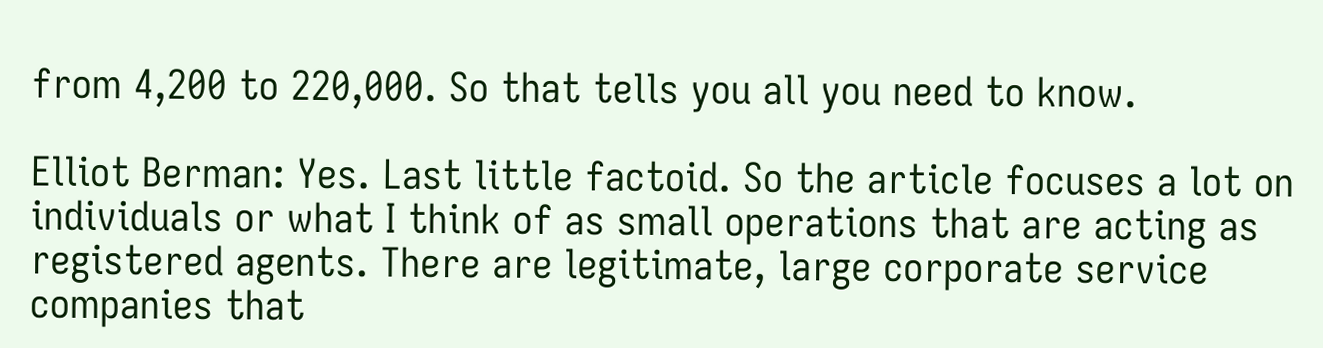from 4,200 to 220,000. So that tells you all you need to know.

Elliot Berman: Yes. Last little factoid. So the article focuses a lot on individuals or what I think of as small operations that are acting as registered agents. There are legitimate, large corporate service companies that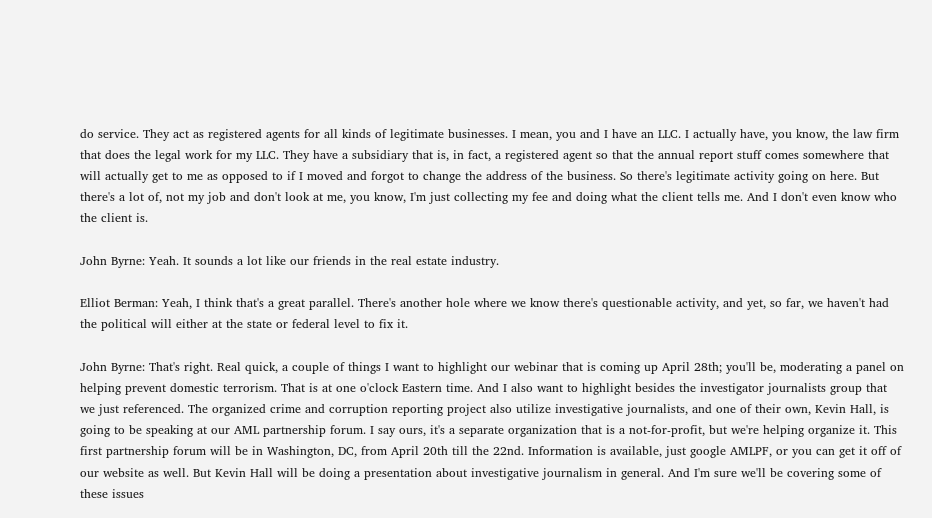do service. They act as registered agents for all kinds of legitimate businesses. I mean, you and I have an LLC. I actually have, you know, the law firm that does the legal work for my LLC. They have a subsidiary that is, in fact, a registered agent so that the annual report stuff comes somewhere that will actually get to me as opposed to if I moved and forgot to change the address of the business. So there's legitimate activity going on here. But there's a lot of, not my job and don't look at me, you know, I'm just collecting my fee and doing what the client tells me. And I don't even know who the client is.

John Byrne: Yeah. It sounds a lot like our friends in the real estate industry.

Elliot Berman: Yeah, I think that's a great parallel. There's another hole where we know there's questionable activity, and yet, so far, we haven't had the political will either at the state or federal level to fix it.

John Byrne: That's right. Real quick, a couple of things I want to highlight our webinar that is coming up April 28th; you'll be, moderating a panel on helping prevent domestic terrorism. That is at one o'clock Eastern time. And I also want to highlight besides the investigator journalists group that we just referenced. The organized crime and corruption reporting project also utilize investigative journalists, and one of their own, Kevin Hall, is going to be speaking at our AML partnership forum. I say ours, it's a separate organization that is a not-for-profit, but we're helping organize it. This first partnership forum will be in Washington, DC, from April 20th till the 22nd. Information is available, just google AMLPF, or you can get it off of our website as well. But Kevin Hall will be doing a presentation about investigative journalism in general. And I'm sure we'll be covering some of these issues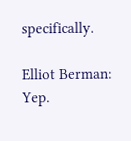specifically.

Elliot Berman: Yep.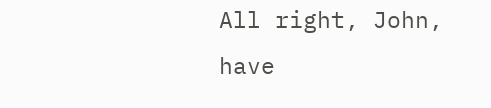All right, John, have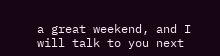a great weekend, and I will talk to you next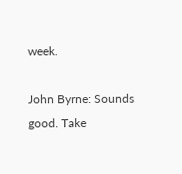week.

John Byrne: Sounds good. Take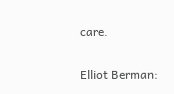care.

Elliot Berman: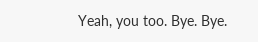Yeah, you too. Bye. Bye.